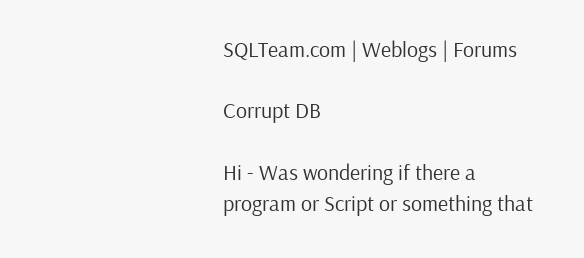SQLTeam.com | Weblogs | Forums

Corrupt DB

Hi - Was wondering if there a program or Script or something that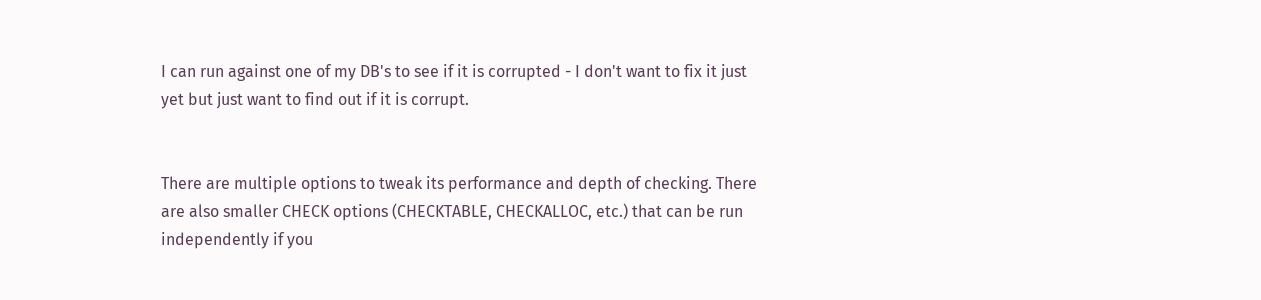I can run against one of my DB's to see if it is corrupted - I don't want to fix it just yet but just want to find out if it is corrupt.


There are multiple options to tweak its performance and depth of checking. There are also smaller CHECK options (CHECKTABLE, CHECKALLOC, etc.) that can be run independently if you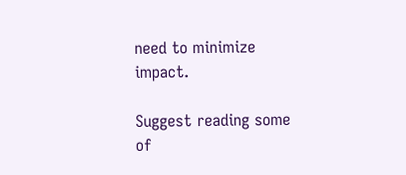need to minimize impact.

Suggest reading some of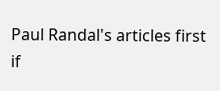Paul Randal's articles first if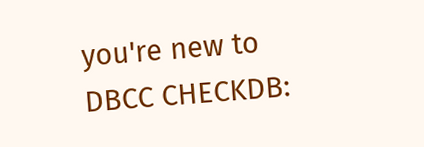you're new to DBCC CHECKDB: